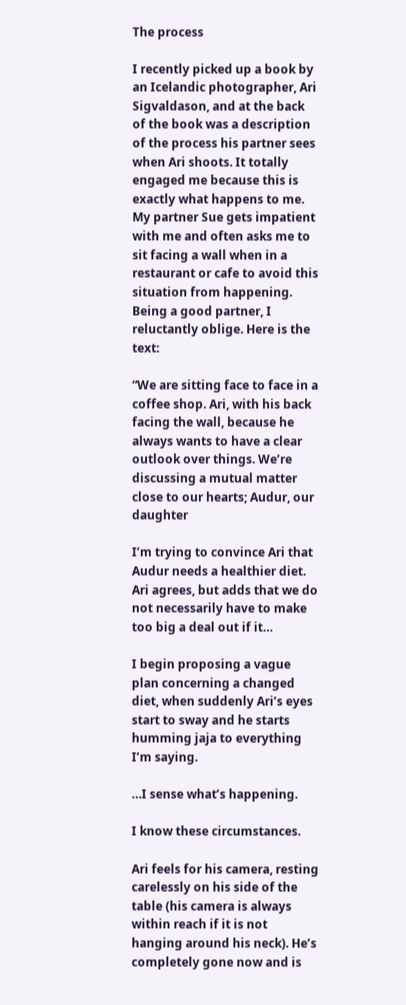The process

I recently picked up a book by an Icelandic photographer, Ari Sigvaldason, and at the back of the book was a description of the process his partner sees when Ari shoots. It totally engaged me because this is exactly what happens to me. My partner Sue gets impatient with me and often asks me to sit facing a wall when in a restaurant or cafe to avoid this situation from happening. Being a good partner, I reluctantly oblige. Here is the text:

“We are sitting face to face in a coffee shop. Ari, with his back facing the wall, because he always wants to have a clear outlook over things. We’re discussing a mutual matter close to our hearts; Audur, our daughter

I’m trying to convince Ari that Audur needs a healthier diet. Ari agrees, but adds that we do not necessarily have to make too big a deal out if it…

I begin proposing a vague plan concerning a changed diet, when suddenly Ari’s eyes start to sway and he starts humming jaja to everything I’m saying.

…I sense what’s happening.

I know these circumstances.

Ari feels for his camera, resting carelessly on his side of the table (his camera is always within reach if it is not hanging around his neck). He’s completely gone now and is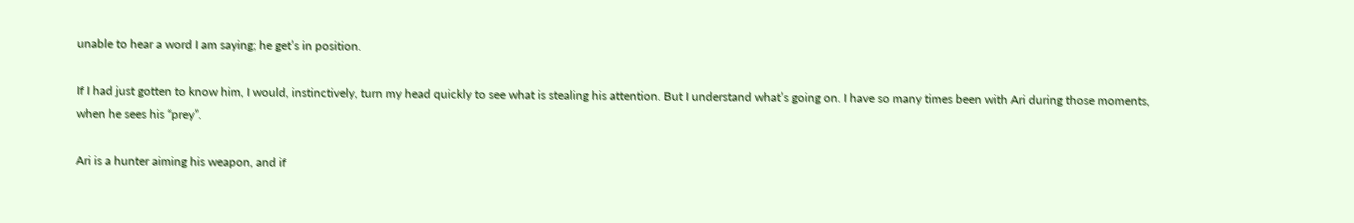unable to hear a word I am saying; he get’s in position.

If I had just gotten to know him, I would, instinctively, turn my head quickly to see what is stealing his attention. But I understand what’s going on. I have so many times been with Ari during those moments, when he sees his “prey”.

Ari is a hunter aiming his weapon, and if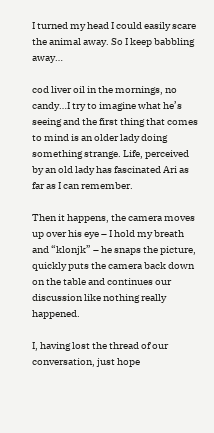I turned my head I could easily scare the animal away. So I keep babbling away…

cod liver oil in the mornings, no candy…I try to imagine what he’s seeing and the first thing that comes to mind is an older lady doing something strange. Life, perceived by an old lady has fascinated Ari as far as I can remember.

Then it happens, the camera moves up over his eye – I hold my breath and “klonjk” – he snaps the picture, quickly puts the camera back down on the table and continues our discussion like nothing really happened.

I, having lost the thread of our conversation, just hope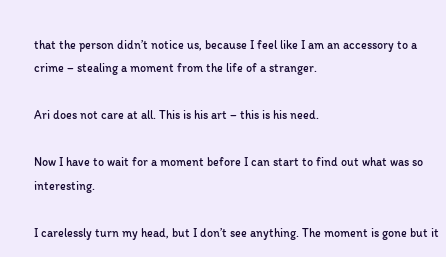that the person didn’t notice us, because I feel like I am an accessory to a crime – stealing a moment from the life of a stranger.

Ari does not care at all. This is his art – this is his need.

Now I have to wait for a moment before I can start to find out what was so interesting.

I carelessly turn my head, but I don’t see anything. The moment is gone but it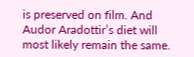is preserved on film. And Audor Aradottir’s diet will most likely remain the same.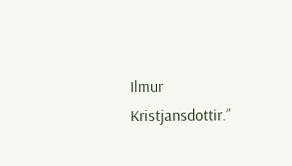Ilmur Kristjansdottir.”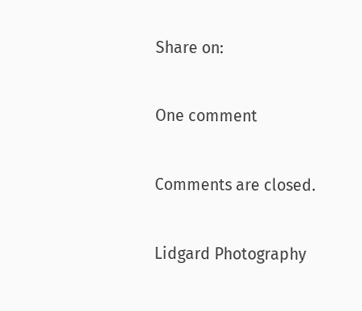Share on:

One comment

Comments are closed.

Lidgard Photography